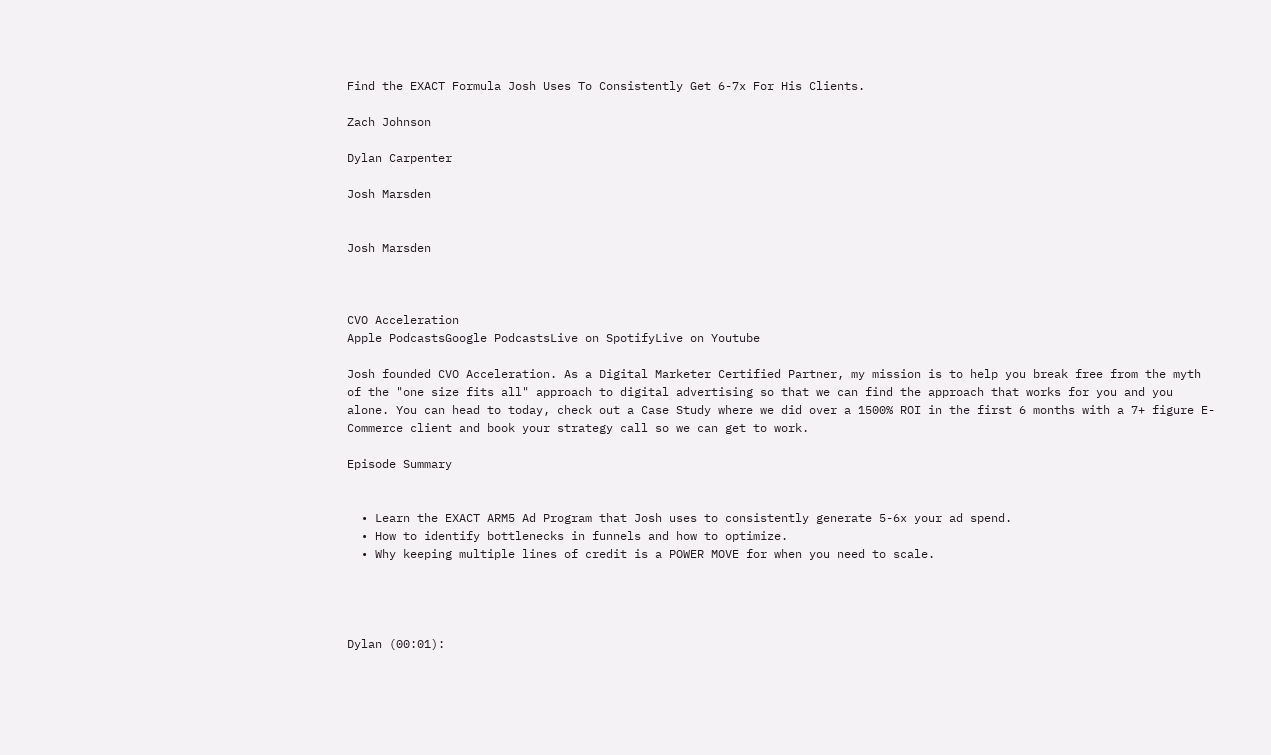Find the EXACT Formula Josh Uses To Consistently Get 6-7x For His Clients.

Zach Johnson

Dylan Carpenter

Josh Marsden


Josh Marsden



CVO Acceleration
Apple PodcastsGoogle PodcastsLive on SpotifyLive on Youtube

Josh founded CVO Acceleration. As a Digital Marketer Certified Partner, my mission is to help you break free from the myth of the "one size fits all" approach to digital advertising so that we can find the approach that works for you and you alone. You can head to today, check out a Case Study where we did over a 1500% ROI in the first 6 months with a 7+ figure E-Commerce client and book your strategy call so we can get to work.

Episode Summary


  • Learn the EXACT ARM5 Ad Program that Josh uses to consistently generate 5-6x your ad spend.
  • How to identify bottlenecks in funnels and how to optimize.
  • Why keeping multiple lines of credit is a POWER MOVE for when you need to scale.




Dylan (00:01):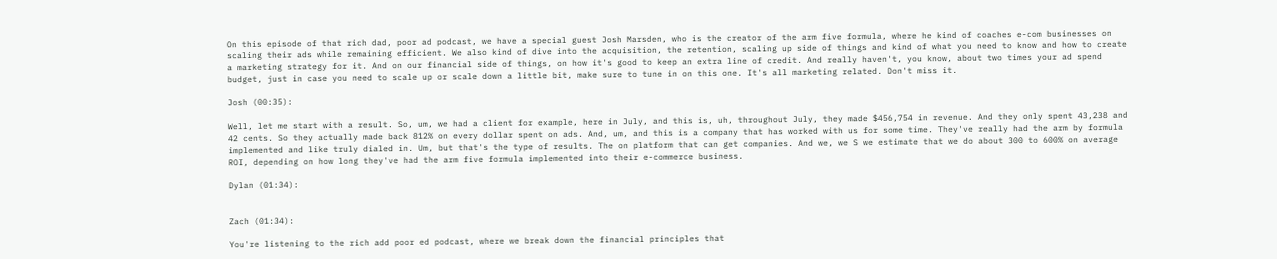On this episode of that rich dad, poor ad podcast, we have a special guest Josh Marsden, who is the creator of the arm five formula, where he kind of coaches e-com businesses on scaling their ads while remaining efficient. We also kind of dive into the acquisition, the retention, scaling up side of things and kind of what you need to know and how to create a marketing strategy for it. And on our financial side of things, on how it's good to keep an extra line of credit. And really haven't, you know, about two times your ad spend budget, just in case you need to scale up or scale down a little bit, make sure to tune in on this one. It's all marketing related. Don't miss it.

Josh (00:35):

Well, let me start with a result. So, um, we had a client for example, here in July, and this is, uh, throughout July, they made $456,754 in revenue. And they only spent 43,238 and 42 cents. So they actually made back 812% on every dollar spent on ads. And, um, and this is a company that has worked with us for some time. They've really had the arm by formula implemented and like truly dialed in. Um, but that's the type of results. The on platform that can get companies. And we, we S we estimate that we do about 300 to 600% on average ROI, depending on how long they've had the arm five formula implemented into their e-commerce business.

Dylan (01:34):


Zach (01:34):

You're listening to the rich add poor ed podcast, where we break down the financial principles that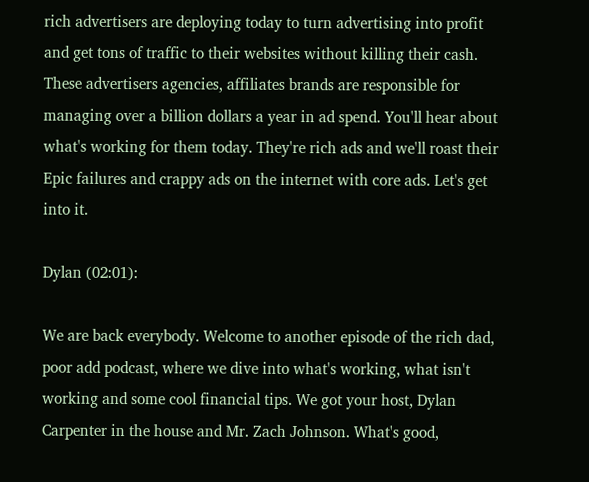rich advertisers are deploying today to turn advertising into profit and get tons of traffic to their websites without killing their cash. These advertisers agencies, affiliates brands are responsible for managing over a billion dollars a year in ad spend. You'll hear about what's working for them today. They're rich ads and we'll roast their Epic failures and crappy ads on the internet with core ads. Let's get into it.

Dylan (02:01):

We are back everybody. Welcome to another episode of the rich dad, poor add podcast, where we dive into what's working, what isn't working and some cool financial tips. We got your host, Dylan Carpenter in the house and Mr. Zach Johnson. What's good,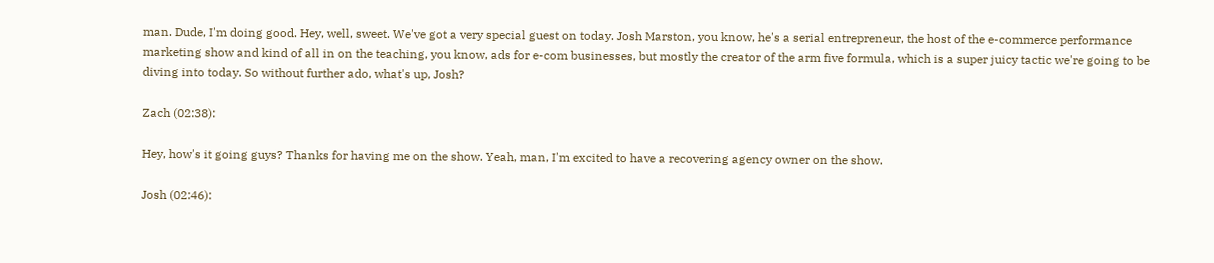man. Dude, I'm doing good. Hey, well, sweet. We've got a very special guest on today. Josh Marston, you know, he's a serial entrepreneur, the host of the e-commerce performance marketing show and kind of all in on the teaching, you know, ads for e-com businesses, but mostly the creator of the arm five formula, which is a super juicy tactic we're going to be diving into today. So without further ado, what's up, Josh?

Zach (02:38):

Hey, how's it going guys? Thanks for having me on the show. Yeah, man, I'm excited to have a recovering agency owner on the show.

Josh (02:46):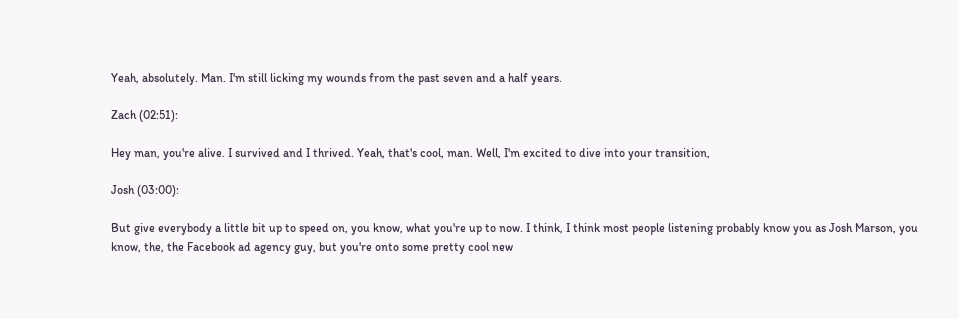Yeah, absolutely. Man. I'm still licking my wounds from the past seven and a half years.

Zach (02:51):

Hey man, you're alive. I survived and I thrived. Yeah, that's cool, man. Well, I'm excited to dive into your transition,

Josh (03:00):

But give everybody a little bit up to speed on, you know, what you're up to now. I think, I think most people listening probably know you as Josh Marson, you know, the, the Facebook ad agency guy, but you're onto some pretty cool new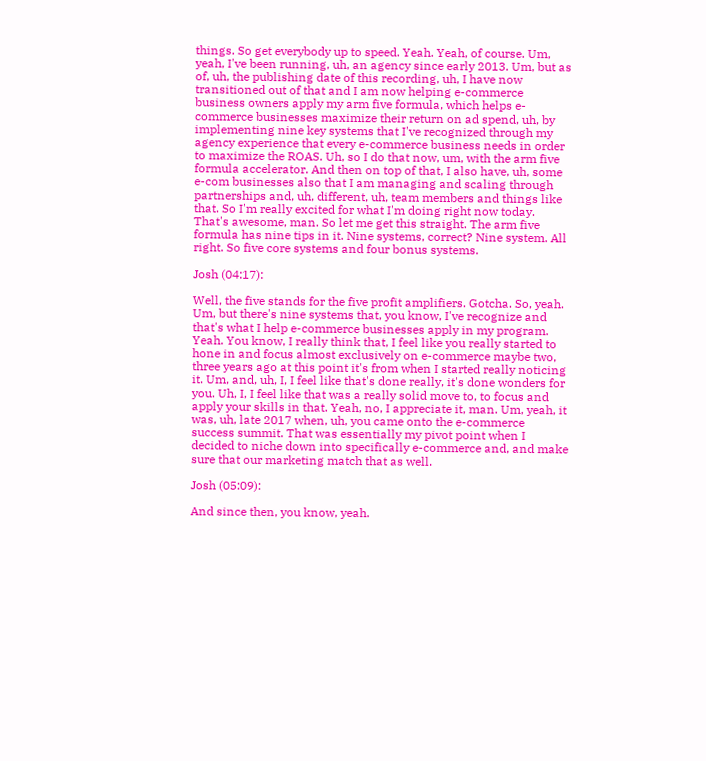things. So get everybody up to speed. Yeah. Yeah, of course. Um, yeah, I've been running, uh, an agency since early 2013. Um, but as of, uh, the publishing date of this recording, uh, I have now transitioned out of that and I am now helping e-commerce business owners apply my arm five formula, which helps e-commerce businesses maximize their return on ad spend, uh, by implementing nine key systems that I've recognized through my agency experience that every e-commerce business needs in order to maximize the ROAS. Uh, so I do that now, um, with the arm five formula accelerator. And then on top of that, I also have, uh, some e-com businesses also that I am managing and scaling through partnerships and, uh, different, uh, team members and things like that. So I'm really excited for what I'm doing right now today. That's awesome, man. So let me get this straight. The arm five formula has nine tips in it. Nine systems, correct? Nine system. All right. So five core systems and four bonus systems.

Josh (04:17):

Well, the five stands for the five profit amplifiers. Gotcha. So, yeah. Um, but there's nine systems that, you know, I've recognize and that's what I help e-commerce businesses apply in my program. Yeah. You know, I really think that, I feel like you really started to hone in and focus almost exclusively on e-commerce maybe two, three years ago at this point it's from when I started really noticing it. Um, and, uh, I, I feel like that's done really, it's done wonders for you. Uh, I, I feel like that was a really solid move to, to focus and apply your skills in that. Yeah, no, I appreciate it, man. Um, yeah, it was, uh, late 2017 when, uh, you came onto the e-commerce success summit. That was essentially my pivot point when I decided to niche down into specifically e-commerce and, and make sure that our marketing match that as well.

Josh (05:09):

And since then, you know, yeah.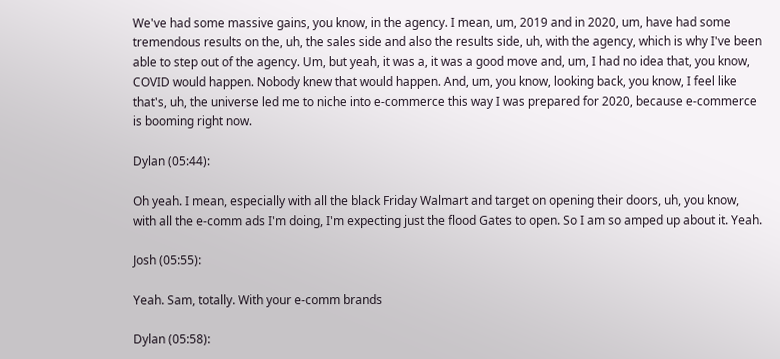We've had some massive gains, you know, in the agency. I mean, um, 2019 and in 2020, um, have had some tremendous results on the, uh, the sales side and also the results side, uh, with the agency, which is why I've been able to step out of the agency. Um, but yeah, it was a, it was a good move and, um, I had no idea that, you know, COVID would happen. Nobody knew that would happen. And, um, you know, looking back, you know, I feel like that's, uh, the universe led me to niche into e-commerce this way I was prepared for 2020, because e-commerce is booming right now.

Dylan (05:44):

Oh yeah. I mean, especially with all the black Friday Walmart and target on opening their doors, uh, you know, with all the e-comm ads I'm doing, I'm expecting just the flood Gates to open. So I am so amped up about it. Yeah.

Josh (05:55):

Yeah. Sam, totally. With your e-comm brands

Dylan (05:58):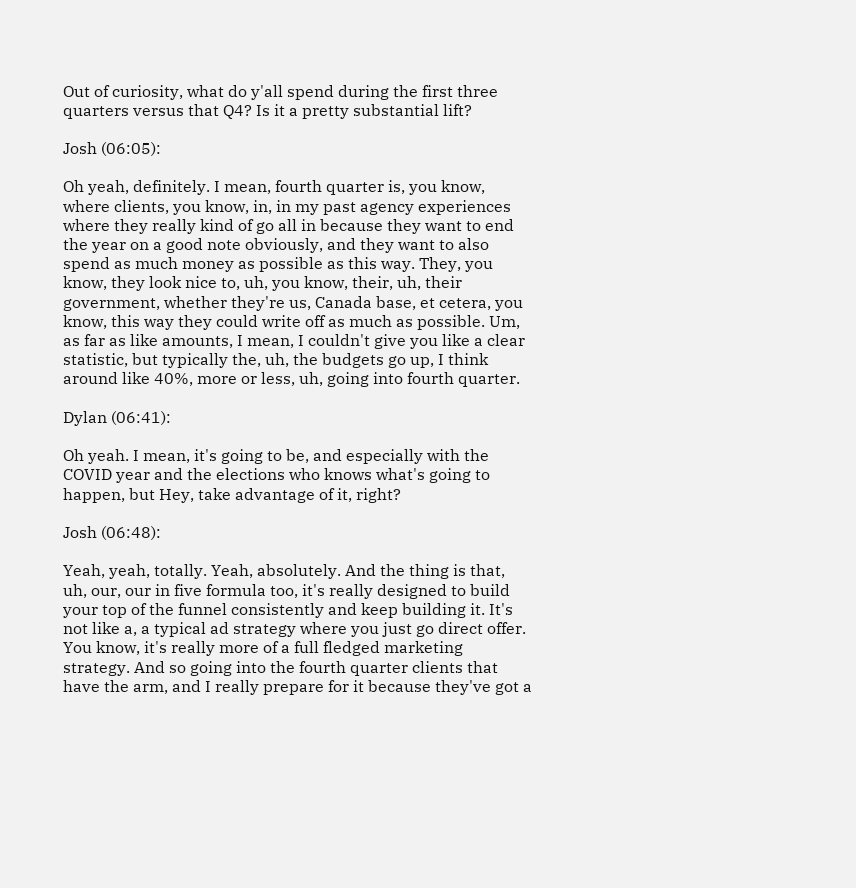Out of curiosity, what do y'all spend during the first three quarters versus that Q4? Is it a pretty substantial lift?

Josh (06:05):

Oh yeah, definitely. I mean, fourth quarter is, you know, where clients, you know, in, in my past agency experiences where they really kind of go all in because they want to end the year on a good note obviously, and they want to also spend as much money as possible as this way. They, you know, they look nice to, uh, you know, their, uh, their government, whether they're us, Canada base, et cetera, you know, this way they could write off as much as possible. Um, as far as like amounts, I mean, I couldn't give you like a clear statistic, but typically the, uh, the budgets go up, I think around like 40%, more or less, uh, going into fourth quarter.

Dylan (06:41):

Oh yeah. I mean, it's going to be, and especially with the COVID year and the elections who knows what's going to happen, but Hey, take advantage of it, right?

Josh (06:48):

Yeah, yeah, totally. Yeah, absolutely. And the thing is that, uh, our, our in five formula too, it's really designed to build your top of the funnel consistently and keep building it. It's not like a, a typical ad strategy where you just go direct offer. You know, it's really more of a full fledged marketing strategy. And so going into the fourth quarter clients that have the arm, and I really prepare for it because they've got a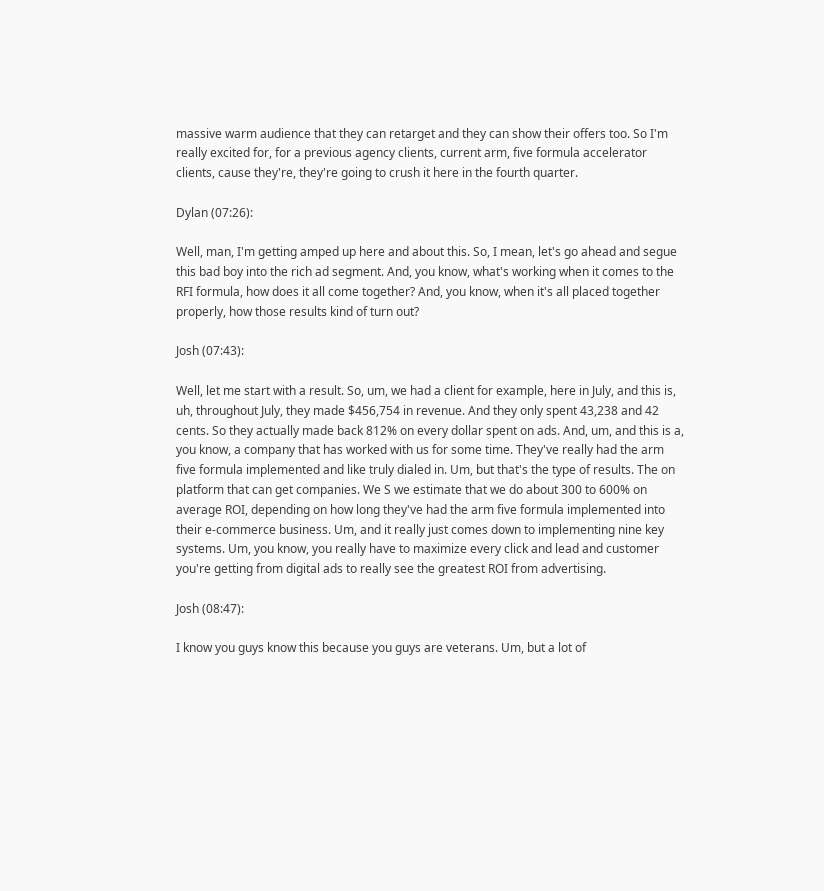massive warm audience that they can retarget and they can show their offers too. So I'm really excited for, for a previous agency clients, current arm, five formula accelerator clients, cause they're, they're going to crush it here in the fourth quarter.

Dylan (07:26):

Well, man, I'm getting amped up here and about this. So, I mean, let's go ahead and segue this bad boy into the rich ad segment. And, you know, what's working when it comes to the RFI formula, how does it all come together? And, you know, when it's all placed together properly, how those results kind of turn out?

Josh (07:43):

Well, let me start with a result. So, um, we had a client for example, here in July, and this is, uh, throughout July, they made $456,754 in revenue. And they only spent 43,238 and 42 cents. So they actually made back 812% on every dollar spent on ads. And, um, and this is a, you know, a company that has worked with us for some time. They've really had the arm five formula implemented and like truly dialed in. Um, but that's the type of results. The on platform that can get companies. We S we estimate that we do about 300 to 600% on average ROI, depending on how long they've had the arm five formula implemented into their e-commerce business. Um, and it really just comes down to implementing nine key systems. Um, you know, you really have to maximize every click and lead and customer you're getting from digital ads to really see the greatest ROI from advertising.

Josh (08:47):

I know you guys know this because you guys are veterans. Um, but a lot of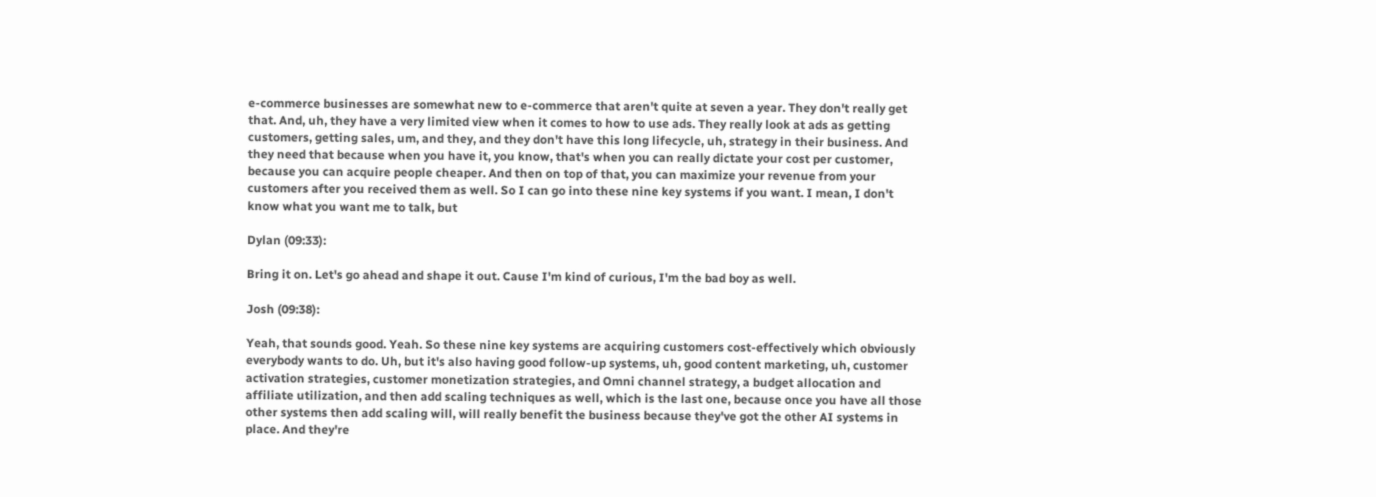e-commerce businesses are somewhat new to e-commerce that aren't quite at seven a year. They don't really get that. And, uh, they have a very limited view when it comes to how to use ads. They really look at ads as getting customers, getting sales, um, and they, and they don't have this long lifecycle, uh, strategy in their business. And they need that because when you have it, you know, that's when you can really dictate your cost per customer, because you can acquire people cheaper. And then on top of that, you can maximize your revenue from your customers after you received them as well. So I can go into these nine key systems if you want. I mean, I don't know what you want me to talk, but

Dylan (09:33):

Bring it on. Let's go ahead and shape it out. Cause I'm kind of curious, I'm the bad boy as well.

Josh (09:38):

Yeah, that sounds good. Yeah. So these nine key systems are acquiring customers cost-effectively which obviously everybody wants to do. Uh, but it's also having good follow-up systems, uh, good content marketing, uh, customer activation strategies, customer monetization strategies, and Omni channel strategy, a budget allocation and affiliate utilization, and then add scaling techniques as well, which is the last one, because once you have all those other systems then add scaling will, will really benefit the business because they've got the other AI systems in place. And they're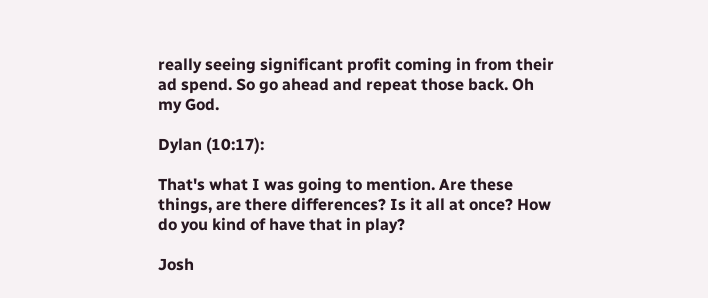really seeing significant profit coming in from their ad spend. So go ahead and repeat those back. Oh my God.

Dylan (10:17):

That's what I was going to mention. Are these things, are there differences? Is it all at once? How do you kind of have that in play?

Josh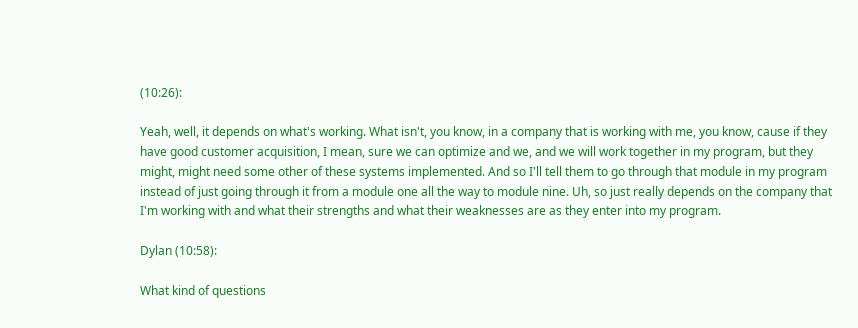(10:26):

Yeah, well, it depends on what's working. What isn't, you know, in a company that is working with me, you know, cause if they have good customer acquisition, I mean, sure we can optimize and we, and we will work together in my program, but they might, might need some other of these systems implemented. And so I'll tell them to go through that module in my program instead of just going through it from a module one all the way to module nine. Uh, so just really depends on the company that I'm working with and what their strengths and what their weaknesses are as they enter into my program.

Dylan (10:58):

What kind of questions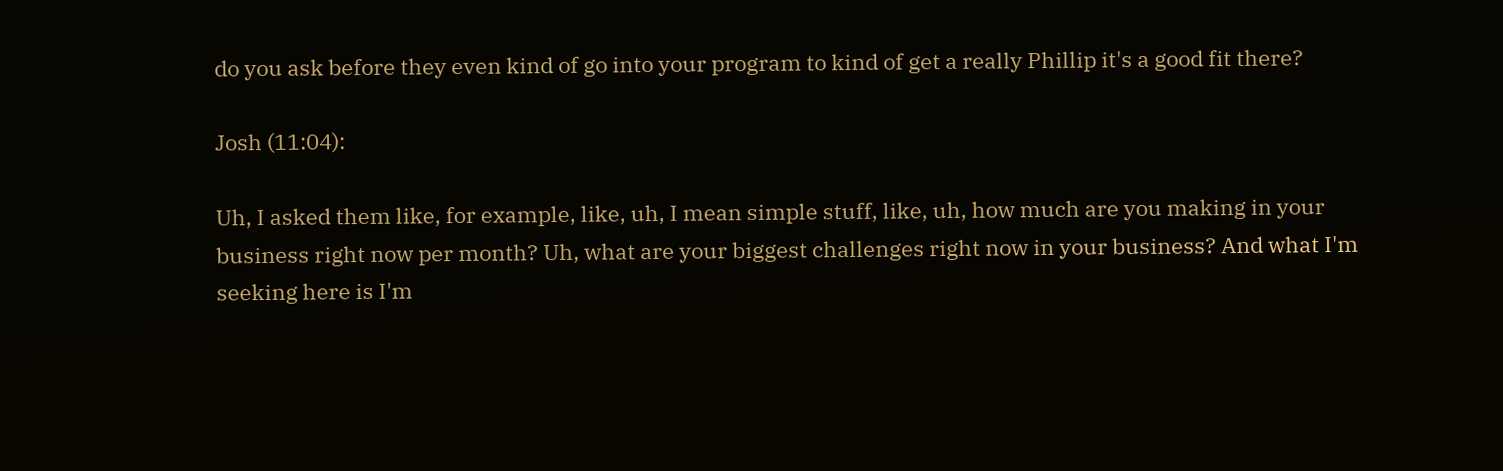do you ask before they even kind of go into your program to kind of get a really Phillip it's a good fit there?

Josh (11:04):

Uh, I asked them like, for example, like, uh, I mean simple stuff, like, uh, how much are you making in your business right now per month? Uh, what are your biggest challenges right now in your business? And what I'm seeking here is I'm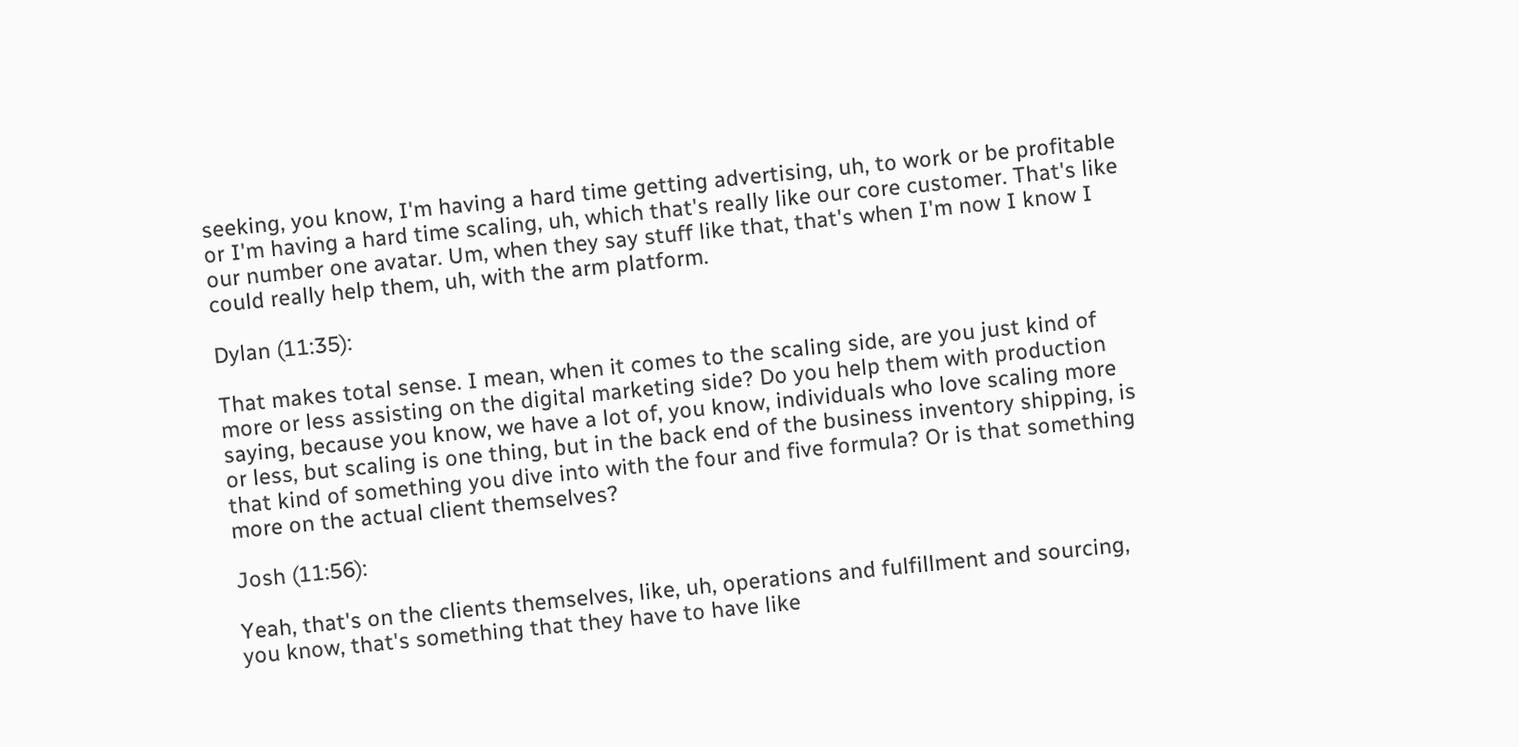seeking, you know, I'm having a hard time getting advertising, uh, to work or be profitable or I'm having a hard time scaling, uh, which that's really like our core customer. That's like our number one avatar. Um, when they say stuff like that, that's when I'm now I know I could really help them, uh, with the arm platform.

Dylan (11:35):

That makes total sense. I mean, when it comes to the scaling side, are you just kind of more or less assisting on the digital marketing side? Do you help them with production saying, because you know, we have a lot of, you know, individuals who love scaling more or less, but scaling is one thing, but in the back end of the business inventory shipping, is that kind of something you dive into with the four and five formula? Or is that something more on the actual client themselves?

Josh (11:56):

Yeah, that's on the clients themselves, like, uh, operations and fulfillment and sourcing, you know, that's something that they have to have like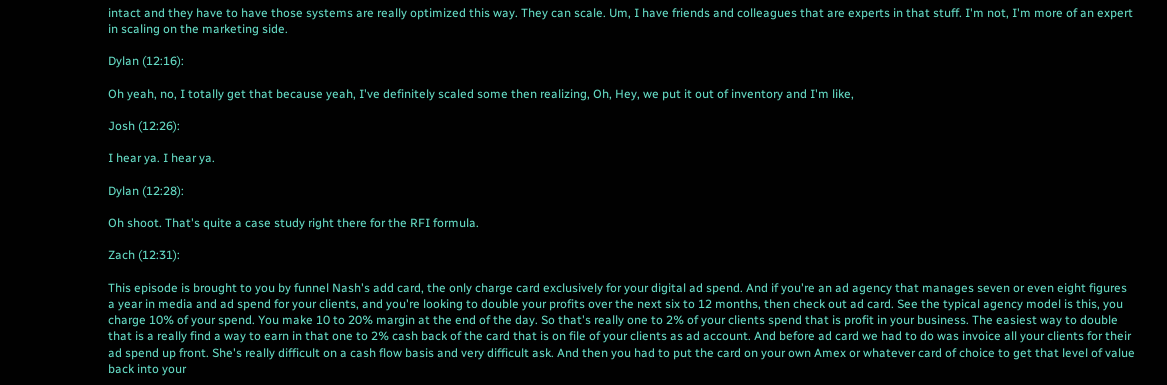intact and they have to have those systems are really optimized this way. They can scale. Um, I have friends and colleagues that are experts in that stuff. I'm not, I'm more of an expert in scaling on the marketing side.

Dylan (12:16):

Oh yeah, no, I totally get that because yeah, I've definitely scaled some then realizing, Oh, Hey, we put it out of inventory and I'm like,

Josh (12:26):

I hear ya. I hear ya.

Dylan (12:28):

Oh shoot. That's quite a case study right there for the RFI formula.

Zach (12:31):

This episode is brought to you by funnel Nash's add card, the only charge card exclusively for your digital ad spend. And if you're an ad agency that manages seven or even eight figures a year in media and ad spend for your clients, and you're looking to double your profits over the next six to 12 months, then check out ad card. See the typical agency model is this, you charge 10% of your spend. You make 10 to 20% margin at the end of the day. So that's really one to 2% of your clients spend that is profit in your business. The easiest way to double that is a really find a way to earn in that one to 2% cash back of the card that is on file of your clients as ad account. And before ad card we had to do was invoice all your clients for their ad spend up front. She's really difficult on a cash flow basis and very difficult ask. And then you had to put the card on your own Amex or whatever card of choice to get that level of value back into your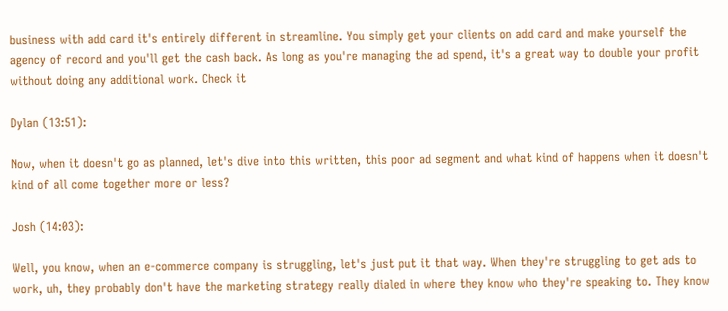business with add card it's entirely different in streamline. You simply get your clients on add card and make yourself the agency of record and you'll get the cash back. As long as you're managing the ad spend, it's a great way to double your profit without doing any additional work. Check it

Dylan (13:51):

Now, when it doesn't go as planned, let's dive into this written, this poor ad segment and what kind of happens when it doesn't kind of all come together more or less?

Josh (14:03):

Well, you know, when an e-commerce company is struggling, let's just put it that way. When they're struggling to get ads to work, uh, they probably don't have the marketing strategy really dialed in where they know who they're speaking to. They know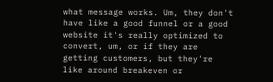what message works. Um, they don't have like a good funnel or a good website it's really optimized to convert, um, or if they are getting customers, but they're like around breakeven or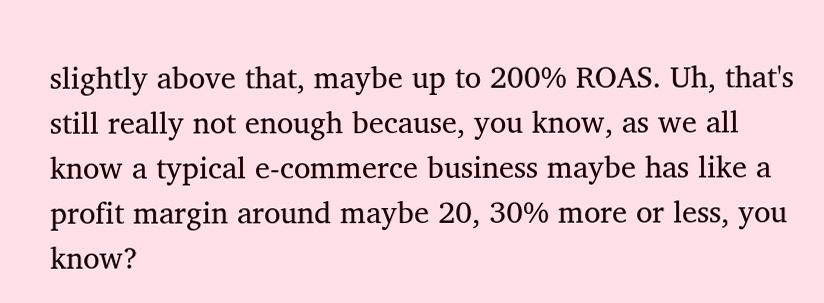slightly above that, maybe up to 200% ROAS. Uh, that's still really not enough because, you know, as we all know a typical e-commerce business maybe has like a profit margin around maybe 20, 30% more or less, you know?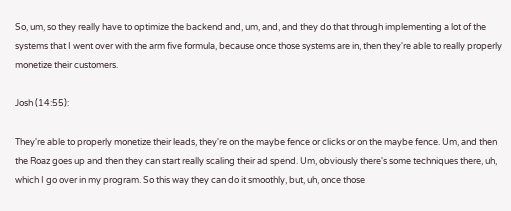So, um, so they really have to optimize the backend and, um, and, and they do that through implementing a lot of the systems that I went over with the arm five formula, because once those systems are in, then they're able to really properly monetize their customers.

Josh (14:55):

They're able to properly monetize their leads, they're on the maybe fence or clicks or on the maybe fence. Um, and then the Roaz goes up and then they can start really scaling their ad spend. Um, obviously there's some techniques there, uh, which I go over in my program. So this way they can do it smoothly, but, uh, once those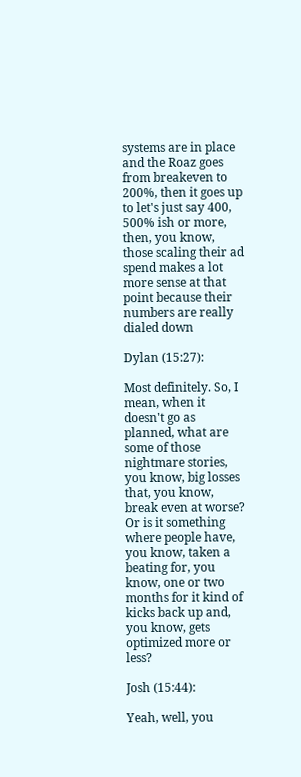systems are in place and the Roaz goes from breakeven to 200%, then it goes up to let's just say 400, 500% ish or more, then, you know, those scaling their ad spend makes a lot more sense at that point because their numbers are really dialed down

Dylan (15:27):

Most definitely. So, I mean, when it doesn't go as planned, what are some of those nightmare stories, you know, big losses that, you know, break even at worse? Or is it something where people have, you know, taken a beating for, you know, one or two months for it kind of kicks back up and, you know, gets optimized more or less?

Josh (15:44):

Yeah, well, you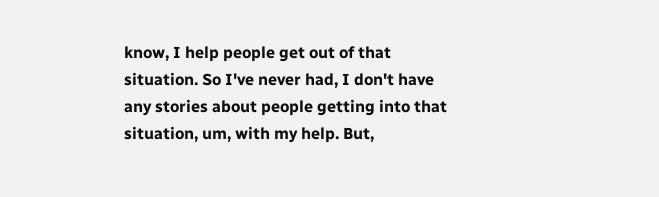know, I help people get out of that situation. So I've never had, I don't have any stories about people getting into that situation, um, with my help. But,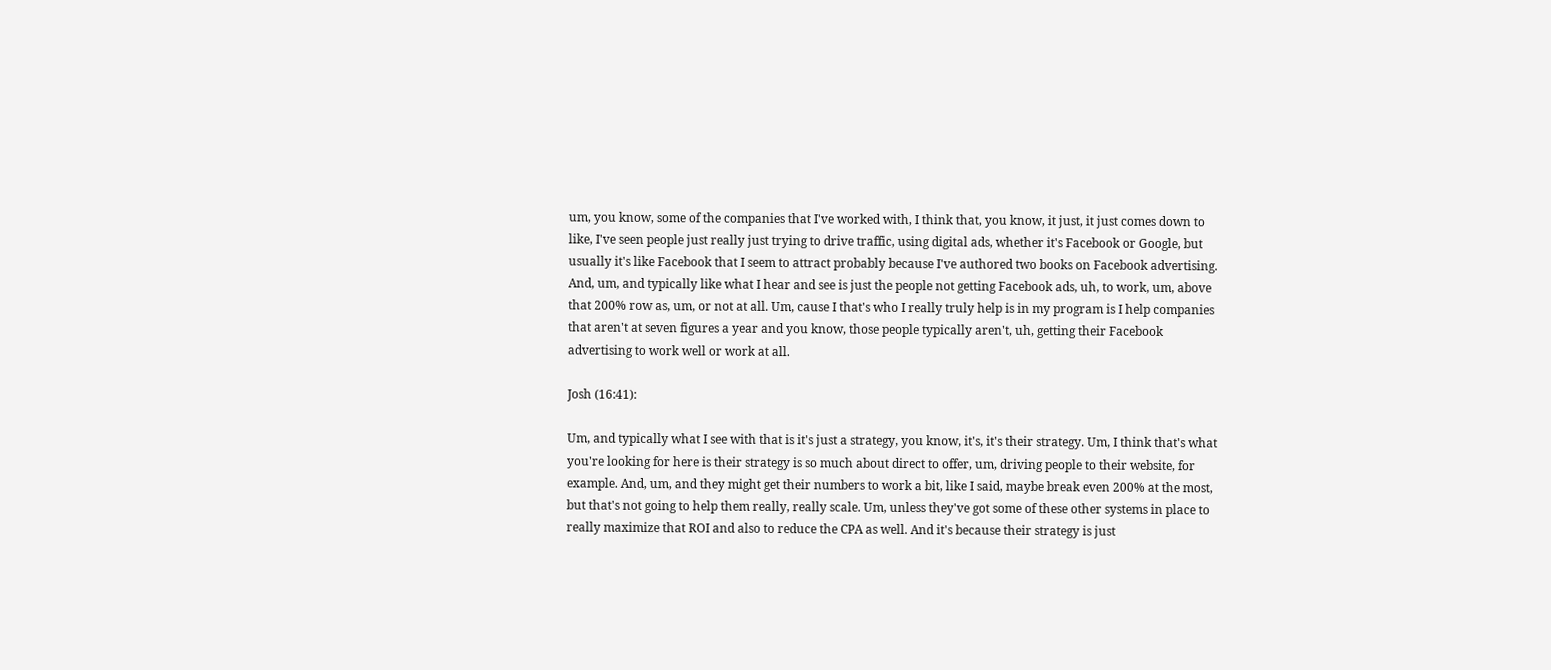um, you know, some of the companies that I've worked with, I think that, you know, it just, it just comes down to like, I've seen people just really just trying to drive traffic, using digital ads, whether it's Facebook or Google, but usually it's like Facebook that I seem to attract probably because I've authored two books on Facebook advertising. And, um, and typically like what I hear and see is just the people not getting Facebook ads, uh, to work, um, above that 200% row as, um, or not at all. Um, cause I that's who I really truly help is in my program is I help companies that aren't at seven figures a year and you know, those people typically aren't, uh, getting their Facebook advertising to work well or work at all.

Josh (16:41):

Um, and typically what I see with that is it's just a strategy, you know, it's, it's their strategy. Um, I think that's what you're looking for here is their strategy is so much about direct to offer, um, driving people to their website, for example. And, um, and they might get their numbers to work a bit, like I said, maybe break even 200% at the most, but that's not going to help them really, really scale. Um, unless they've got some of these other systems in place to really maximize that ROI and also to reduce the CPA as well. And it's because their strategy is just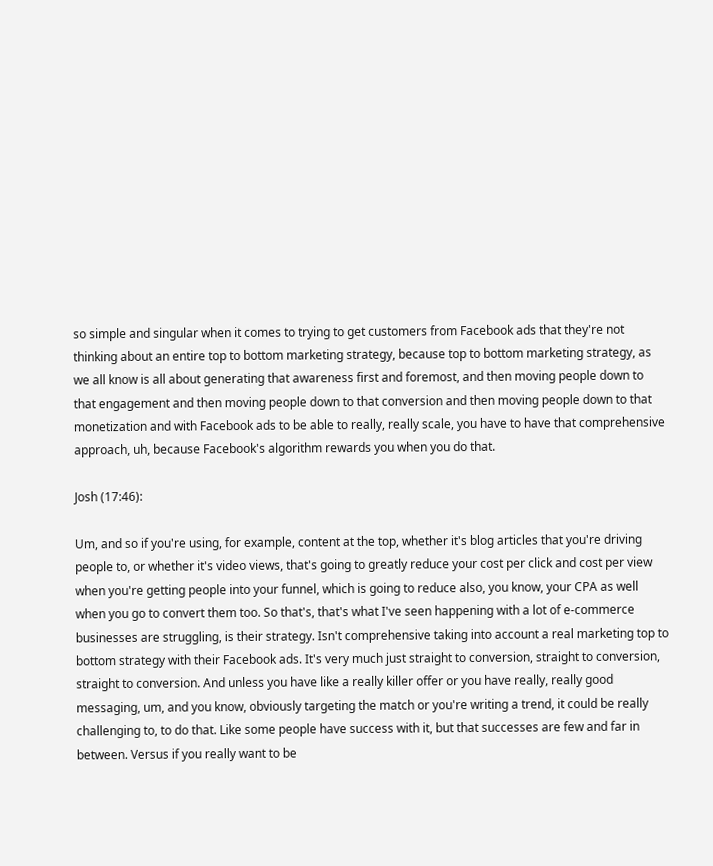so simple and singular when it comes to trying to get customers from Facebook ads that they're not thinking about an entire top to bottom marketing strategy, because top to bottom marketing strategy, as we all know is all about generating that awareness first and foremost, and then moving people down to that engagement and then moving people down to that conversion and then moving people down to that monetization and with Facebook ads to be able to really, really scale, you have to have that comprehensive approach, uh, because Facebook's algorithm rewards you when you do that.

Josh (17:46):

Um, and so if you're using, for example, content at the top, whether it's blog articles that you're driving people to, or whether it's video views, that's going to greatly reduce your cost per click and cost per view when you're getting people into your funnel, which is going to reduce also, you know, your CPA as well when you go to convert them too. So that's, that's what I've seen happening with a lot of e-commerce businesses are struggling, is their strategy. Isn't comprehensive taking into account a real marketing top to bottom strategy with their Facebook ads. It's very much just straight to conversion, straight to conversion, straight to conversion. And unless you have like a really killer offer or you have really, really good messaging, um, and you know, obviously targeting the match or you're writing a trend, it could be really challenging to, to do that. Like some people have success with it, but that successes are few and far in between. Versus if you really want to be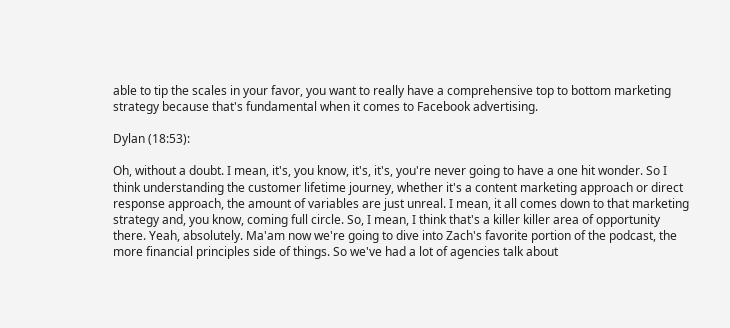able to tip the scales in your favor, you want to really have a comprehensive top to bottom marketing strategy because that's fundamental when it comes to Facebook advertising.

Dylan (18:53):

Oh, without a doubt. I mean, it's, you know, it's, it's, you're never going to have a one hit wonder. So I think understanding the customer lifetime journey, whether it's a content marketing approach or direct response approach, the amount of variables are just unreal. I mean, it all comes down to that marketing strategy and, you know, coming full circle. So, I mean, I think that's a killer killer area of opportunity there. Yeah, absolutely. Ma'am now we're going to dive into Zach's favorite portion of the podcast, the more financial principles side of things. So we've had a lot of agencies talk about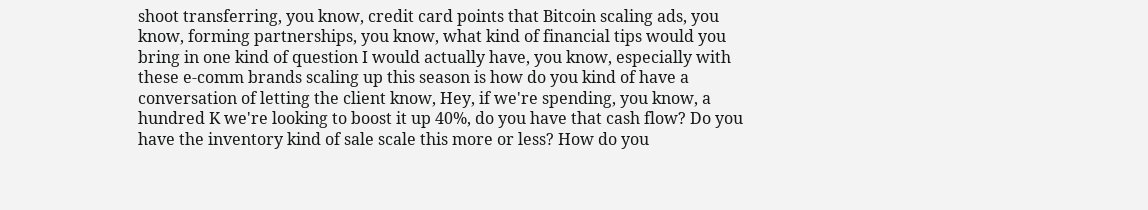shoot transferring, you know, credit card points that Bitcoin scaling ads, you know, forming partnerships, you know, what kind of financial tips would you bring in one kind of question I would actually have, you know, especially with these e-comm brands scaling up this season is how do you kind of have a conversation of letting the client know, Hey, if we're spending, you know, a hundred K we're looking to boost it up 40%, do you have that cash flow? Do you have the inventory kind of sale scale this more or less? How do you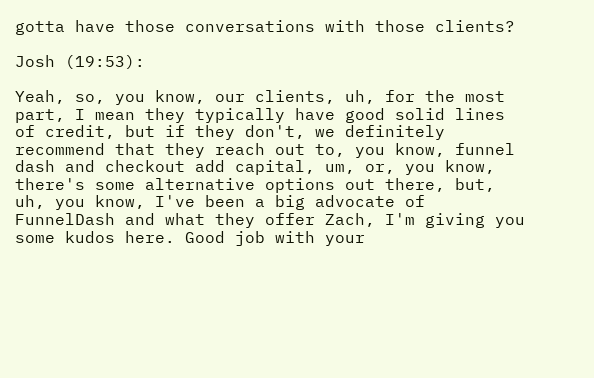gotta have those conversations with those clients?

Josh (19:53):

Yeah, so, you know, our clients, uh, for the most part, I mean they typically have good solid lines of credit, but if they don't, we definitely recommend that they reach out to, you know, funnel dash and checkout add capital, um, or, you know, there's some alternative options out there, but, uh, you know, I've been a big advocate of FunnelDash and what they offer Zach, I'm giving you some kudos here. Good job with your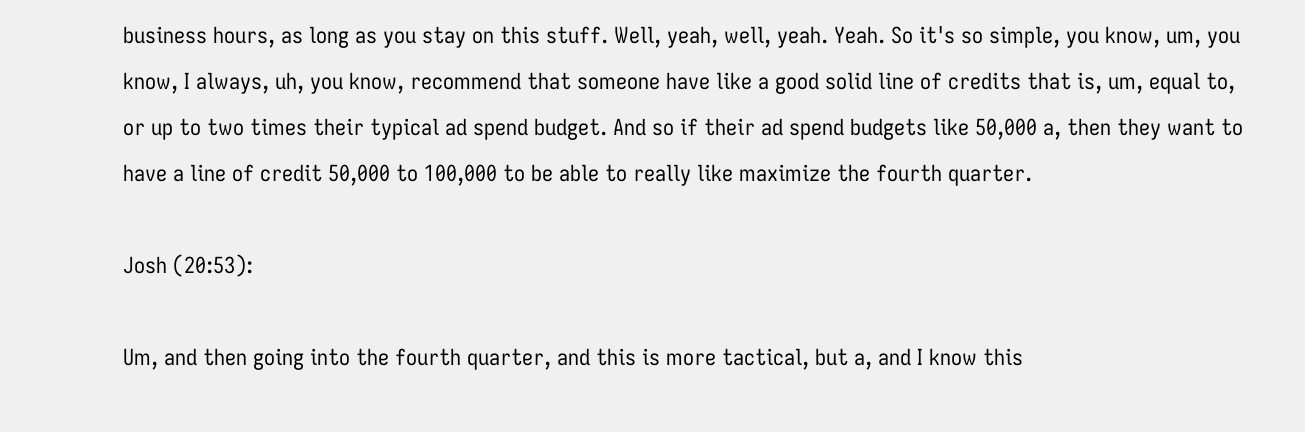business hours, as long as you stay on this stuff. Well, yeah, well, yeah. Yeah. So it's so simple, you know, um, you know, I always, uh, you know, recommend that someone have like a good solid line of credits that is, um, equal to, or up to two times their typical ad spend budget. And so if their ad spend budgets like 50,000 a, then they want to have a line of credit 50,000 to 100,000 to be able to really like maximize the fourth quarter.

Josh (20:53):

Um, and then going into the fourth quarter, and this is more tactical, but a, and I know this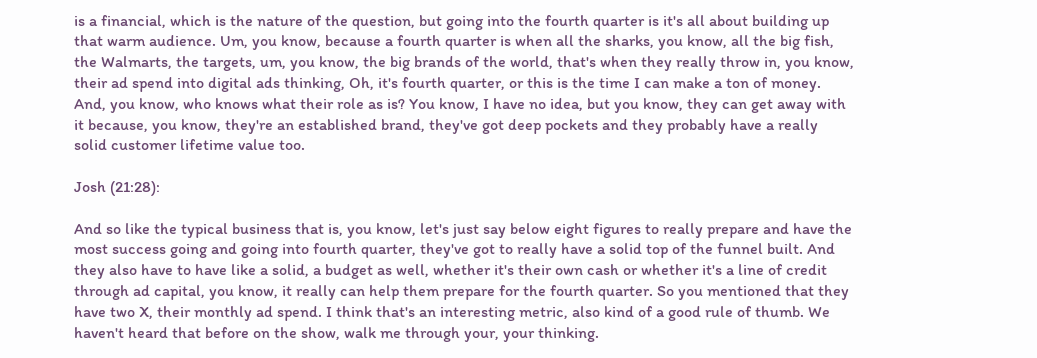is a financial, which is the nature of the question, but going into the fourth quarter is it's all about building up that warm audience. Um, you know, because a fourth quarter is when all the sharks, you know, all the big fish, the Walmarts, the targets, um, you know, the big brands of the world, that's when they really throw in, you know, their ad spend into digital ads thinking, Oh, it's fourth quarter, or this is the time I can make a ton of money. And, you know, who knows what their role as is? You know, I have no idea, but you know, they can get away with it because, you know, they're an established brand, they've got deep pockets and they probably have a really solid customer lifetime value too.

Josh (21:28):

And so like the typical business that is, you know, let's just say below eight figures to really prepare and have the most success going and going into fourth quarter, they've got to really have a solid top of the funnel built. And they also have to have like a solid, a budget as well, whether it's their own cash or whether it's a line of credit through ad capital, you know, it really can help them prepare for the fourth quarter. So you mentioned that they have two X, their monthly ad spend. I think that's an interesting metric, also kind of a good rule of thumb. We haven't heard that before on the show, walk me through your, your thinking.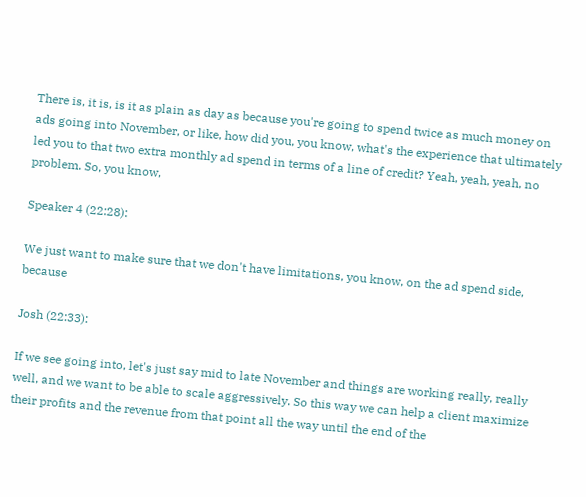There is, it is, is it as plain as day as because you're going to spend twice as much money on ads going into November, or like, how did you, you know, what's the experience that ultimately led you to that two extra monthly ad spend in terms of a line of credit? Yeah, yeah, yeah, no problem. So, you know,

Speaker 4 (22:28):

We just want to make sure that we don't have limitations, you know, on the ad spend side, because

Josh (22:33):

If we see going into, let's just say mid to late November and things are working really, really well, and we want to be able to scale aggressively. So this way we can help a client maximize their profits and the revenue from that point all the way until the end of the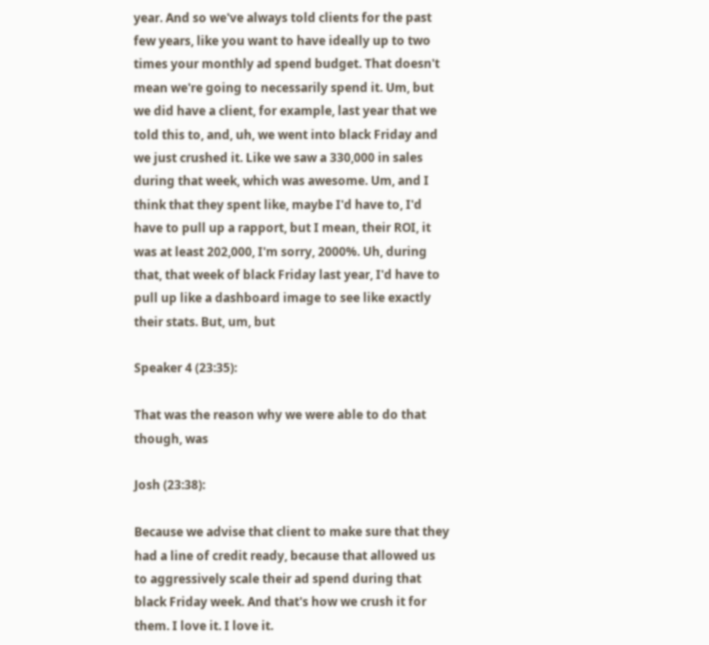year. And so we've always told clients for the past few years, like you want to have ideally up to two times your monthly ad spend budget. That doesn't mean we're going to necessarily spend it. Um, but we did have a client, for example, last year that we told this to, and, uh, we went into black Friday and we just crushed it. Like we saw a 330,000 in sales during that week, which was awesome. Um, and I think that they spent like, maybe I'd have to, I'd have to pull up a rapport, but I mean, their ROI, it was at least 202,000, I'm sorry, 2000%. Uh, during that, that week of black Friday last year, I'd have to pull up like a dashboard image to see like exactly their stats. But, um, but

Speaker 4 (23:35):

That was the reason why we were able to do that though, was

Josh (23:38):

Because we advise that client to make sure that they had a line of credit ready, because that allowed us to aggressively scale their ad spend during that black Friday week. And that's how we crush it for them. I love it. I love it.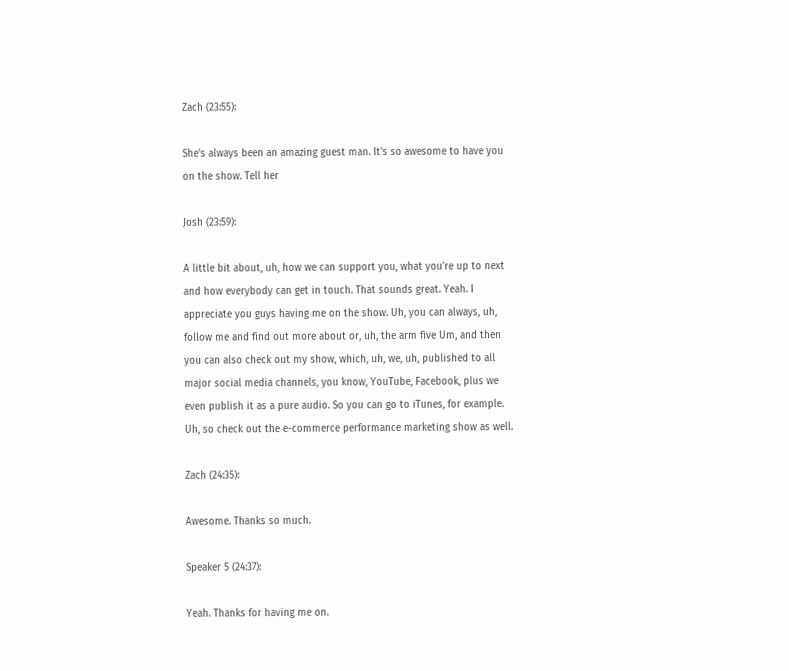Zach (23:55):

She's always been an amazing guest man. It's so awesome to have you on the show. Tell her

Josh (23:59):

A little bit about, uh, how we can support you, what you're up to next and how everybody can get in touch. That sounds great. Yeah. I appreciate you guys having me on the show. Uh, you can always, uh, follow me and find out more about or, uh, the arm five Um, and then you can also check out my show, which, uh, we, uh, published to all major social media channels, you know, YouTube, Facebook, plus we even publish it as a pure audio. So you can go to iTunes, for example. Uh, so check out the e-commerce performance marketing show as well.

Zach (24:35):

Awesome. Thanks so much.

Speaker 5 (24:37):

Yeah. Thanks for having me on.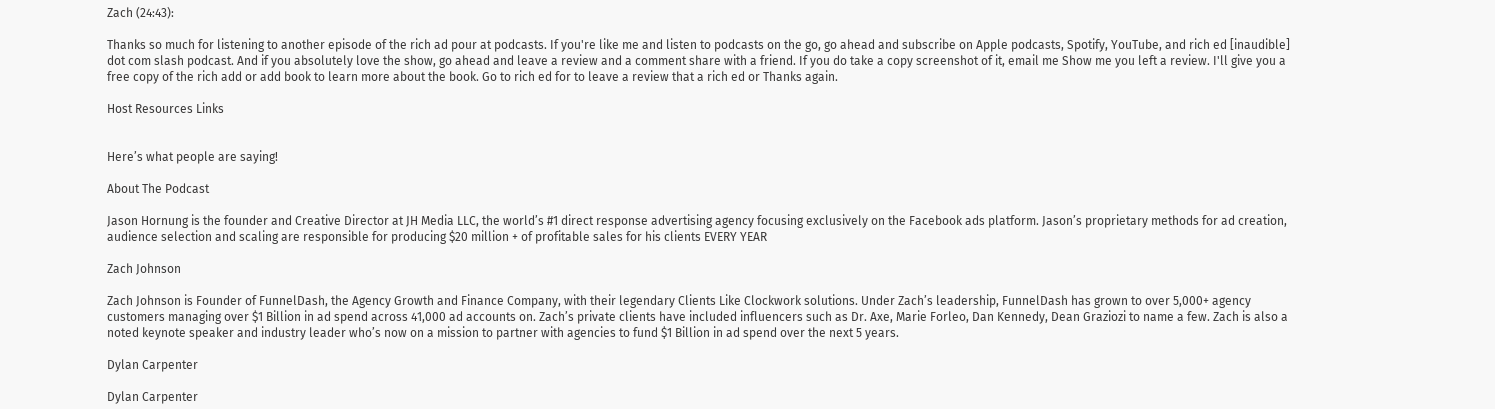Zach (24:43):

Thanks so much for listening to another episode of the rich ad pour at podcasts. If you're like me and listen to podcasts on the go, go ahead and subscribe on Apple podcasts, Spotify, YouTube, and rich ed [inaudible] dot com slash podcast. And if you absolutely love the show, go ahead and leave a review and a comment share with a friend. If you do take a copy screenshot of it, email me Show me you left a review. I'll give you a free copy of the rich add or add book to learn more about the book. Go to rich ed for to leave a review that a rich ed or Thanks again.

Host Resources Links


Here’s what people are saying!

About The Podcast

Jason Hornung is the founder and Creative Director at JH Media LLC, the world’s #1 direct response advertising agency focusing exclusively on the Facebook ads platform. Jason’s proprietary methods for ad creation, audience selection and scaling are responsible for producing $20 million + of profitable sales for his clients EVERY YEAR

Zach Johnson

Zach Johnson is Founder of FunnelDash, the Agency Growth and Finance Company, with their legendary Clients Like Clockwork solutions. Under Zach’s leadership, FunnelDash has grown to over 5,000+ agency customers managing over $1 Billion in ad spend across 41,000 ad accounts on. Zach’s private clients have included influencers such as Dr. Axe, Marie Forleo, Dan Kennedy, Dean Graziozi to name a few. Zach is also a noted keynote speaker and industry leader who’s now on a mission to partner with agencies to fund $1 Billion in ad spend over the next 5 years.

Dylan Carpenter

Dylan Carpenter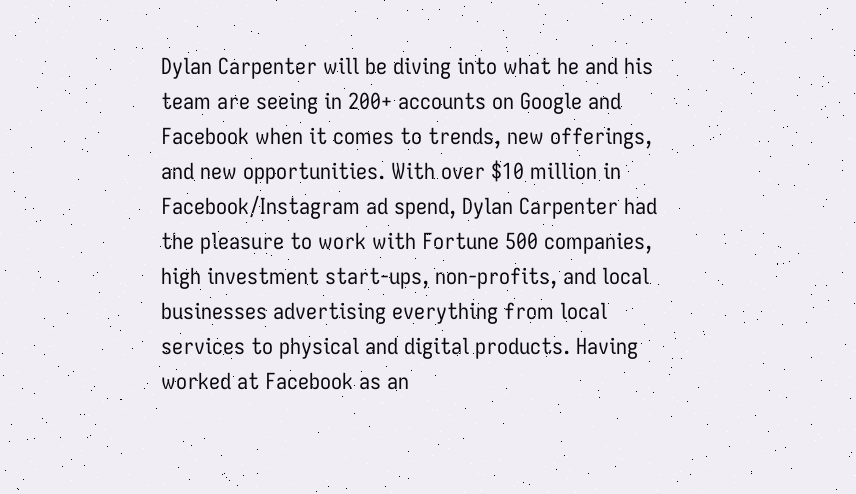Dylan Carpenter will be diving into what he and his team are seeing in 200+ accounts on Google and Facebook when it comes to trends, new offerings, and new opportunities. With over $10 million in Facebook/Instagram ad spend, Dylan Carpenter had the pleasure to work with Fortune 500 companies, high investment start-ups, non-profits, and local businesses advertising everything from local services to physical and digital products. Having worked at Facebook as an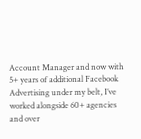Account Manager and now with 5+ years of additional Facebook Advertising under my belt, I’ve worked alongside 60+ agencies and over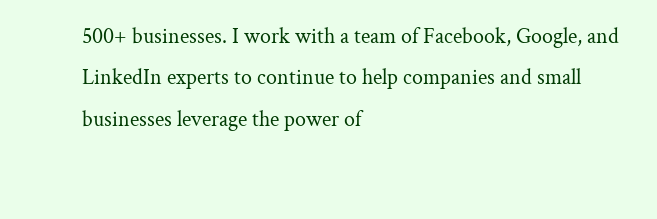500+ businesses. I work with a team of Facebook, Google, and LinkedIn experts to continue to help companies and small businesses leverage the power of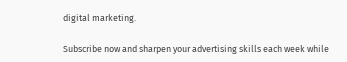digital marketing.

Subscribe now and sharpen your advertising skills each week while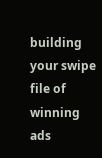building your swipe file of winning ads